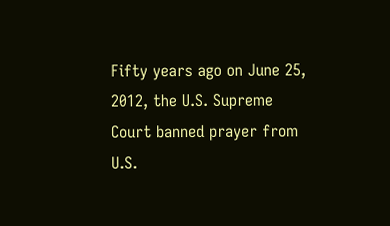Fifty years ago on June 25, 2012, the U.S. Supreme Court banned prayer from U.S.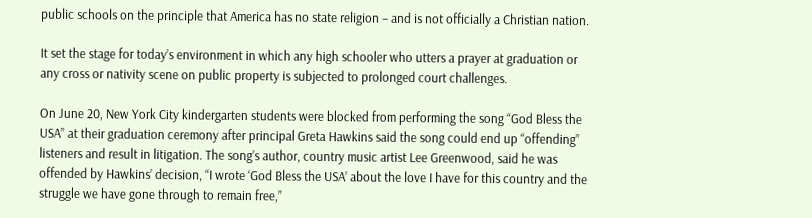public schools on the principle that America has no state religion – and is not officially a Christian nation.

It set the stage for today’s environment in which any high schooler who utters a prayer at graduation or any cross or nativity scene on public property is subjected to prolonged court challenges.

On June 20, New York City kindergarten students were blocked from performing the song “God Bless the USA” at their graduation ceremony after principal Greta Hawkins said the song could end up “offending” listeners and result in litigation. The song’s author, country music artist Lee Greenwood, said he was offended by Hawkins’ decision, “I wrote ‘God Bless the USA’ about the love I have for this country and the struggle we have gone through to remain free,”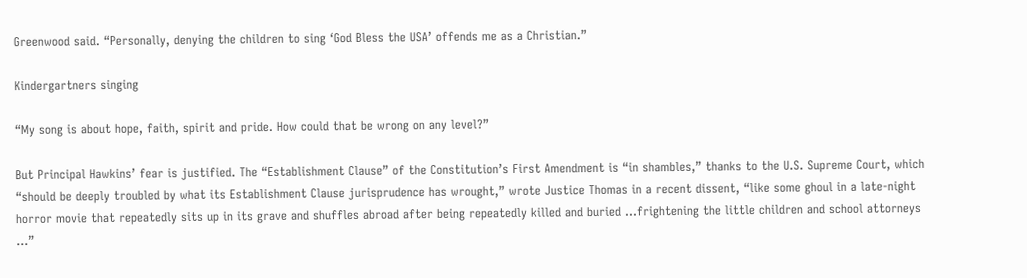Greenwood said. “Personally, denying the children to sing ‘God Bless the USA’ offends me as a Christian.”

Kindergartners singing

“My song is about hope, faith, spirit and pride. How could that be wrong on any level?”

But Principal Hawkins’ fear is justified. The “Establishment Clause” of the Constitution’s First Amendment is “in shambles,” thanks to the U.S. Supreme Court, which “should be deeply troubled by what its Establishment Clause jurisprudence has wrought,” wrote Justice Thomas in a recent dissent, “like some ghoul in a late-night horror movie that repeatedly sits up in its grave and shuffles abroad after being repeatedly killed and buried …frightening the little children and school attorneys …”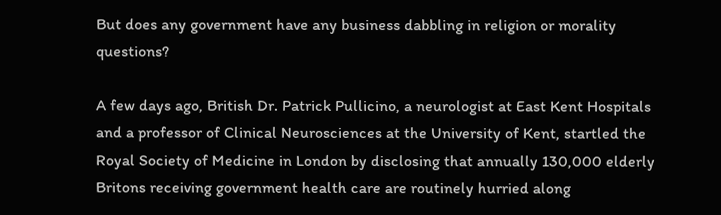But does any government have any business dabbling in religion or morality questions?

A few days ago, British Dr. Patrick Pullicino, a neurologist at East Kent Hospitals and a professor of Clinical Neurosciences at the University of Kent, startled the Royal Society of Medicine in London by disclosing that annually 130,000 elderly Britons receiving government health care are routinely hurried along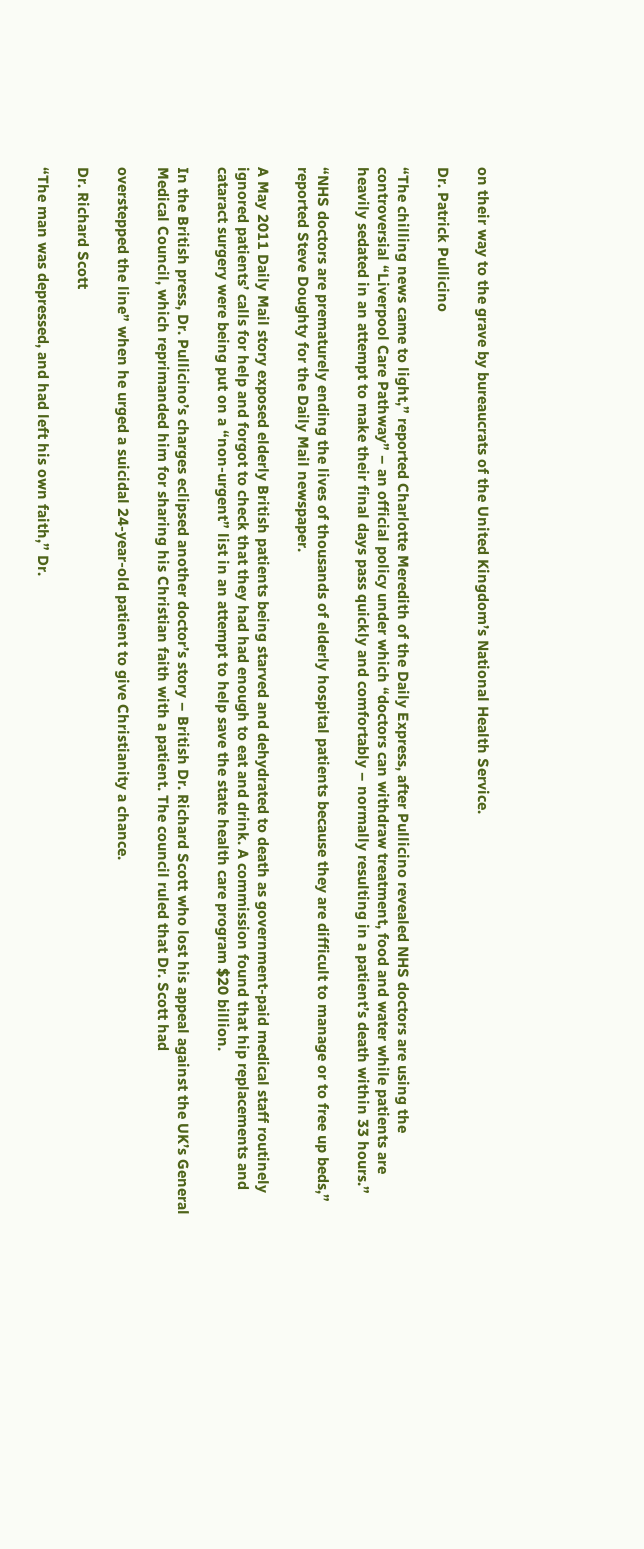on their way to the grave by bureaucrats of the United Kingdom’s National Health Service.

Dr. Patrick Pullicino

“The chilling news came to light,” reported Charlotte Meredith of the Daily Express, after Pullicino revealed NHS doctors are using the controversial “Liverpool Care Pathway” – an official policy under which “doctors can withdraw treatment, food and water while patients are heavily sedated in an attempt to make their final days pass quickly and comfortably – normally resulting in a patient’s death within 33 hours.”

“NHS doctors are prematurely ending the lives of thousands of elderly hospital patients because they are difficult to manage or to free up beds,” reported Steve Doughty for the Daily Mail newspaper.

A May 2011 Daily Mail story exposed elderly British patients being starved and dehydrated to death as government-paid medical staff routinely ignored patients’ calls for help and forgot to check that they had had enough to eat and drink. A commission found that hip replacements and cataract surgery were being put on a “non-urgent” list in an attempt to help save the state health care program $20 billion.

In the British press, Dr. Pullicino’s charges eclipsed another doctor’s story – British Dr. Richard Scott who lost his appeal against the UK’s General Medical Council, which reprimanded him for sharing his Christian faith with a patient. The council ruled that Dr. Scott had

overstepped the line” when he urged a suicidal 24-year-old patient to give Christianity a chance.

Dr. Richard Scott

“The man was depressed, and had left his own faith,” Dr.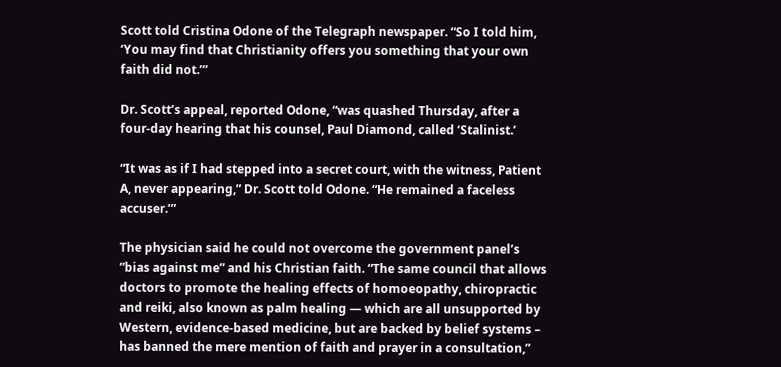Scott told Cristina Odone of the Telegraph newspaper. “So I told him, ‘You may find that Christianity offers you something that your own faith did not.’”

Dr. Scott’s appeal, reported Odone, “was quashed Thursday, after a four-day hearing that his counsel, Paul Diamond, called ‘Stalinist.’

“It was as if I had stepped into a secret court, with the witness, Patient A, never appearing,” Dr. Scott told Odone. “He remained a faceless accuser.’”

The physician said he could not overcome the government panel’s ”bias against me” and his Christian faith. “The same council that allows doctors to promote the healing effects of homoeopathy, chiropractic and reiki, also known as palm healing — which are all unsupported by Western, evidence-based medicine, but are backed by belief systems – has banned the mere mention of faith and prayer in a consultation,”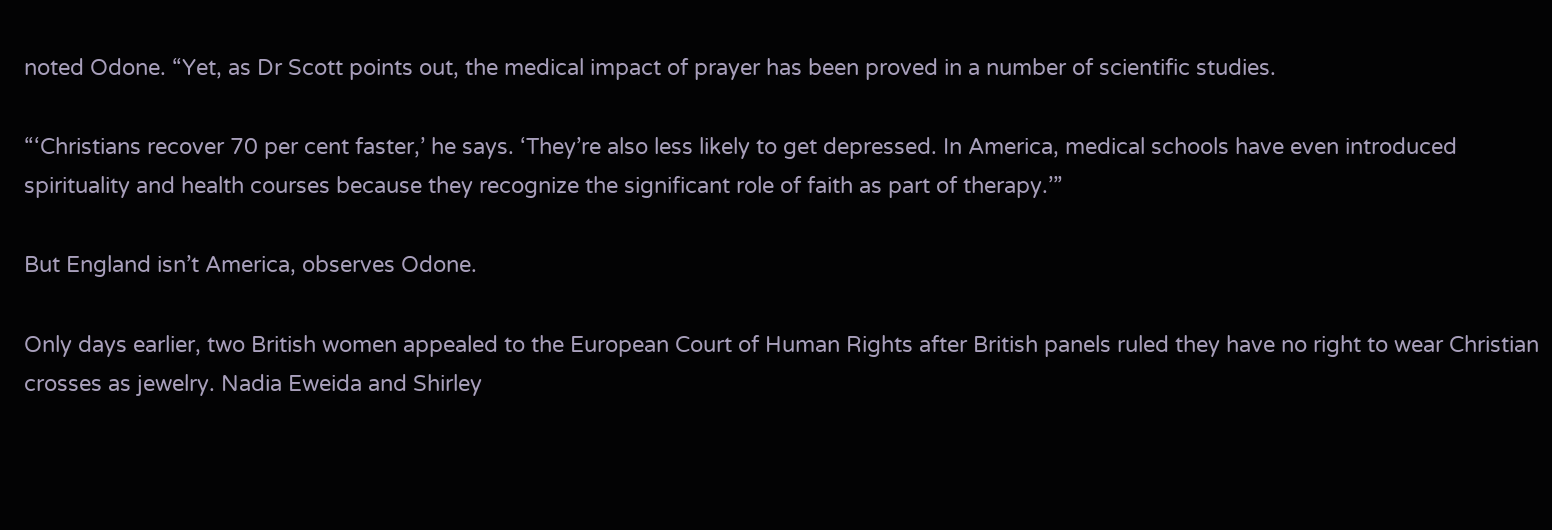noted Odone. “Yet, as Dr Scott points out, the medical impact of prayer has been proved in a number of scientific studies.

“‘Christians recover 70 per cent faster,’ he says. ‘They’re also less likely to get depressed. In America, medical schools have even introduced spirituality and health courses because they recognize the significant role of faith as part of therapy.’”

But England isn’t America, observes Odone.

Only days earlier, two British women appealed to the European Court of Human Rights after British panels ruled they have no right to wear Christian crosses as jewelry. Nadia Eweida and Shirley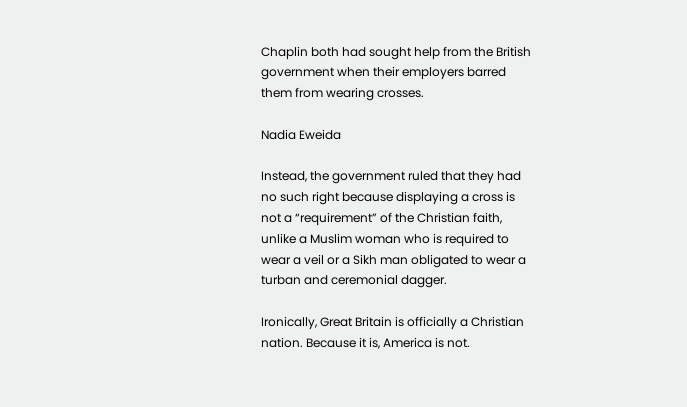Chaplin both had sought help from the British government when their employers barred them from wearing crosses.

Nadia Eweida

Instead, the government ruled that they had no such right because displaying a cross is not a “requirement” of the Christian faith, unlike a Muslim woman who is required to wear a veil or a Sikh man obligated to wear a turban and ceremonial dagger.

Ironically, Great Britain is officially a Christian nation. Because it is, America is not.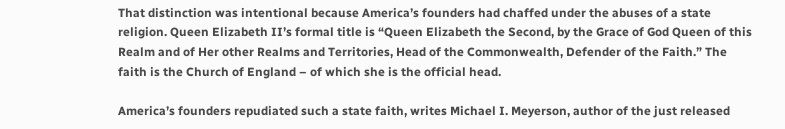That distinction was intentional because America’s founders had chaffed under the abuses of a state religion. Queen Elizabeth II’s formal title is “Queen Elizabeth the Second, by the Grace of God Queen of this Realm and of Her other Realms and Territories, Head of the Commonwealth, Defender of the Faith.” The faith is the Church of England – of which she is the official head.

America’s founders repudiated such a state faith, writes Michael I. Meyerson, author of the just released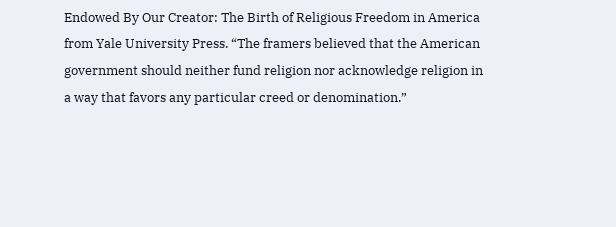Endowed By Our Creator: The Birth of Religious Freedom in America from Yale University Press. “The framers believed that the American government should neither fund religion nor acknowledge religion in a way that favors any particular creed or denomination.”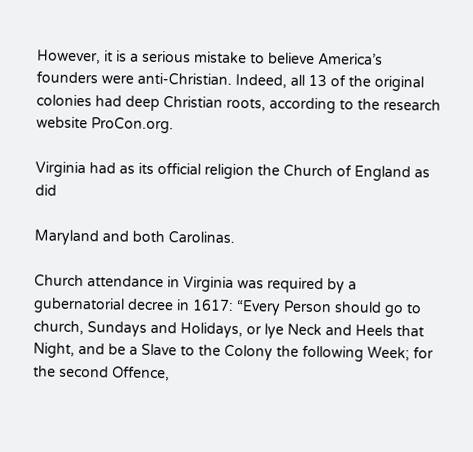However, it is a serious mistake to believe America’s founders were anti-Christian. Indeed, all 13 of the original colonies had deep Christian roots, according to the research website ProCon.org.

Virginia had as its official religion the Church of England as did

Maryland and both Carolinas.

Church attendance in Virginia was required by a gubernatorial decree in 1617: “Every Person should go to church, Sundays and Holidays, or lye Neck and Heels that Night, and be a Slave to the Colony the following Week; for the second Offence,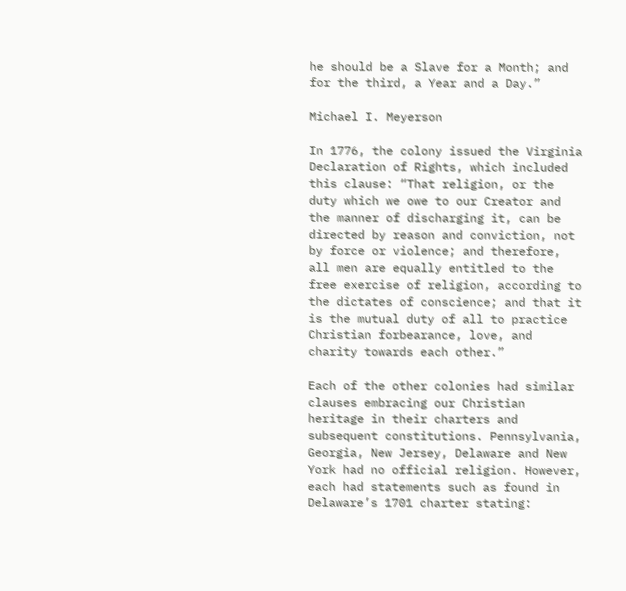he should be a Slave for a Month; and for the third, a Year and a Day.”

Michael I. Meyerson

In 1776, the colony issued the Virginia Declaration of Rights, which included this clause: “That religion, or the duty which we owe to our Creator and the manner of discharging it, can be directed by reason and conviction, not by force or violence; and therefore, all men are equally entitled to the free exercise of religion, according to the dictates of conscience; and that it is the mutual duty of all to practice Christian forbearance, love, and charity towards each other.”

Each of the other colonies had similar clauses embracing our Christian heritage in their charters and subsequent constitutions. Pennsylvania, Georgia, New Jersey, Delaware and New York had no official religion. However, each had statements such as found in Delaware’s 1701 charter stating: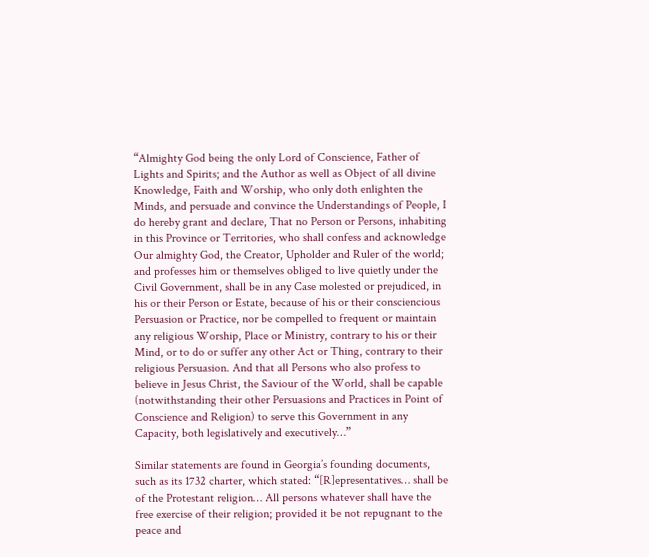“Almighty God being the only Lord of Conscience, Father of Lights and Spirits; and the Author as well as Object of all divine Knowledge, Faith and Worship, who only doth enlighten the Minds, and persuade and convince the Understandings of People, I do hereby grant and declare, That no Person or Persons, inhabiting in this Province or Territories, who shall confess and acknowledge Our almighty God, the Creator, Upholder and Ruler of the world; and professes him or themselves obliged to live quietly under the Civil Government, shall be in any Case molested or prejudiced, in his or their Person or Estate, because of his or their consciencious Persuasion or Practice, nor be compelled to frequent or maintain any religious Worship, Place or Ministry, contrary to his or their Mind, or to do or suffer any other Act or Thing, contrary to their religious Persuasion. And that all Persons who also profess to believe in Jesus Christ, the Saviour of the World, shall be capable (notwithstanding their other Persuasions and Practices in Point of Conscience and Religion) to serve this Government in any Capacity, both legislatively and executively…”

Similar statements are found in Georgia’s founding documents, such as its 1732 charter, which stated: “[R]epresentatives… shall be of the Protestant religion… All persons whatever shall have the free exercise of their religion; provided it be not repugnant to the peace and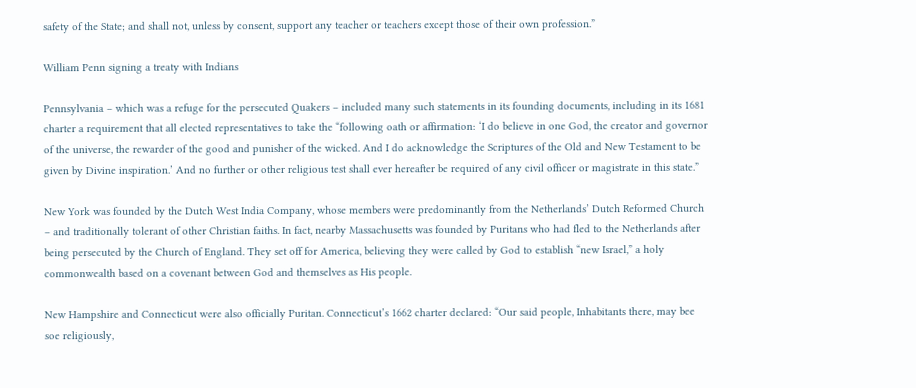safety of the State; and shall not, unless by consent, support any teacher or teachers except those of their own profession.”

William Penn signing a treaty with Indians

Pennsylvania – which was a refuge for the persecuted Quakers – included many such statements in its founding documents, including in its 1681 charter a requirement that all elected representatives to take the “following oath or affirmation: ‘I do believe in one God, the creator and governor of the universe, the rewarder of the good and punisher of the wicked. And I do acknowledge the Scriptures of the Old and New Testament to be given by Divine inspiration.’ And no further or other religious test shall ever hereafter be required of any civil officer or magistrate in this state.”

New York was founded by the Dutch West India Company, whose members were predominantly from the Netherlands’ Dutch Reformed Church – and traditionally tolerant of other Christian faiths. In fact, nearby Massachusetts was founded by Puritans who had fled to the Netherlands after being persecuted by the Church of England. They set off for America, believing they were called by God to establish “new Israel,” a holy commonwealth based on a covenant between God and themselves as His people.

New Hampshire and Connecticut were also officially Puritan. Connecticut’s 1662 charter declared: “Our said people, Inhabitants there, may bee soe religiously,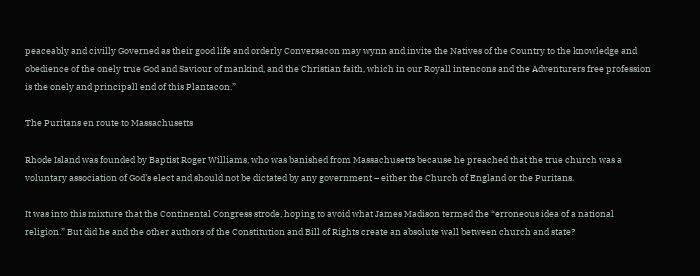peaceably and civilly Governed as their good life and orderly Conversacon may wynn and invite the Natives of the Country to the knowledge and obedience of the onely true God and Saviour of mankind, and the Christian faith, which in our Royall intencons and the Adventurers free profession is the onely and principall end of this Plantacon.”

The Puritans en route to Massachusetts

Rhode Island was founded by Baptist Roger Williams, who was banished from Massachusetts because he preached that the true church was a voluntary association of God’s elect and should not be dictated by any government – either the Church of England or the Puritans.

It was into this mixture that the Continental Congress strode, hoping to avoid what James Madison termed the “erroneous idea of a national religion.” But did he and the other authors of the Constitution and Bill of Rights create an absolute wall between church and state?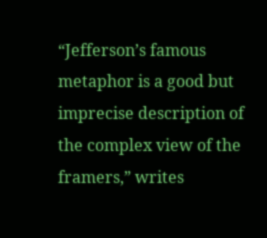“Jefferson’s famous metaphor is a good but imprecise description of the complex view of the framers,” writes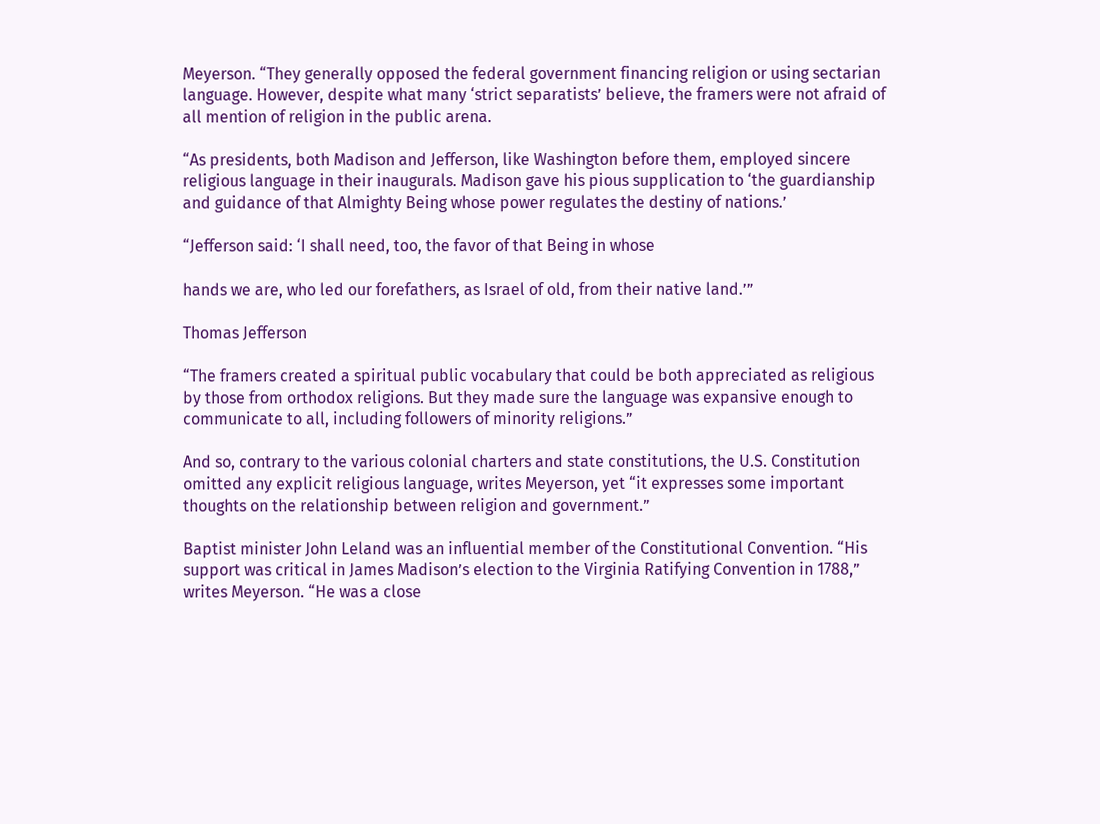Meyerson. “They generally opposed the federal government financing religion or using sectarian language. However, despite what many ‘strict separatists’ believe, the framers were not afraid of all mention of religion in the public arena.

“As presidents, both Madison and Jefferson, like Washington before them, employed sincere religious language in their inaugurals. Madison gave his pious supplication to ‘the guardianship and guidance of that Almighty Being whose power regulates the destiny of nations.’

“Jefferson said: ‘I shall need, too, the favor of that Being in whose

hands we are, who led our forefathers, as Israel of old, from their native land.’”

Thomas Jefferson

“The framers created a spiritual public vocabulary that could be both appreciated as religious by those from orthodox religions. But they made sure the language was expansive enough to communicate to all, including followers of minority religions.”

And so, contrary to the various colonial charters and state constitutions, the U.S. Constitution omitted any explicit religious language, writes Meyerson, yet “it expresses some important thoughts on the relationship between religion and government.”

Baptist minister John Leland was an influential member of the Constitutional Convention. “His support was critical in James Madison’s election to the Virginia Ratifying Convention in 1788,” writes Meyerson. “He was a close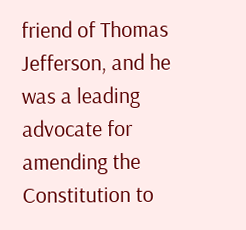friend of Thomas Jefferson, and he was a leading advocate for amending the Constitution to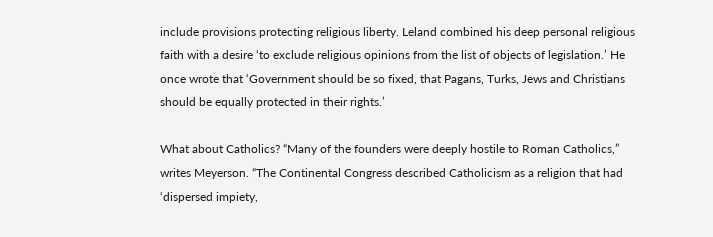include provisions protecting religious liberty. Leland combined his deep personal religious faith with a desire ‘to exclude religious opinions from the list of objects of legislation.’ He once wrote that ‘Government should be so fixed, that Pagans, Turks, Jews and Christians should be equally protected in their rights.’

What about Catholics? “Many of the founders were deeply hostile to Roman Catholics,” writes Meyerson. “The Continental Congress described Catholicism as a religion that had ‘dispersed impiety,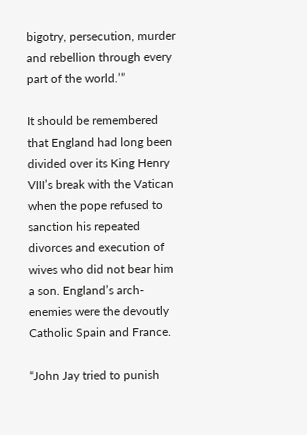bigotry, persecution, murder and rebellion through every part of the world.’”

It should be remembered that England had long been divided over its King Henry VIII’s break with the Vatican when the pope refused to sanction his repeated divorces and execution of wives who did not bear him a son. England’s arch-enemies were the devoutly Catholic Spain and France.

“John Jay tried to punish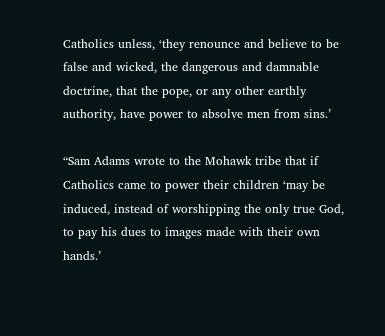Catholics unless, ‘they renounce and believe to be false and wicked, the dangerous and damnable doctrine, that the pope, or any other earthly authority, have power to absolve men from sins.’

“Sam Adams wrote to the Mohawk tribe that if Catholics came to power their children ‘may be induced, instead of worshipping the only true God, to pay his dues to images made with their own hands.’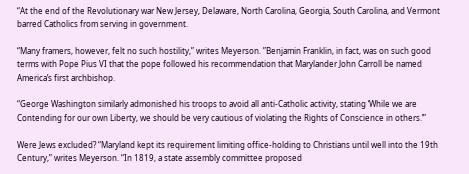“At the end of the Revolutionary war New Jersey, Delaware, North Carolina, Georgia, South Carolina, and Vermont barred Catholics from serving in government.

“Many framers, however, felt no such hostility,” writes Meyerson. ”Benjamin Franklin, in fact, was on such good terms with Pope Pius VI that the pope followed his recommendation that Marylander John Carroll be named America’s first archbishop.

“George Washington similarly admonished his troops to avoid all anti-Catholic activity, stating ‘While we are Contending for our own Liberty, we should be very cautious of violating the Rights of Conscience in others.’”

Were Jews excluded? “Maryland kept its requirement limiting office-holding to Christians until well into the 19th Century,” writes Meyerson. “In 1819, a state assembly committee proposed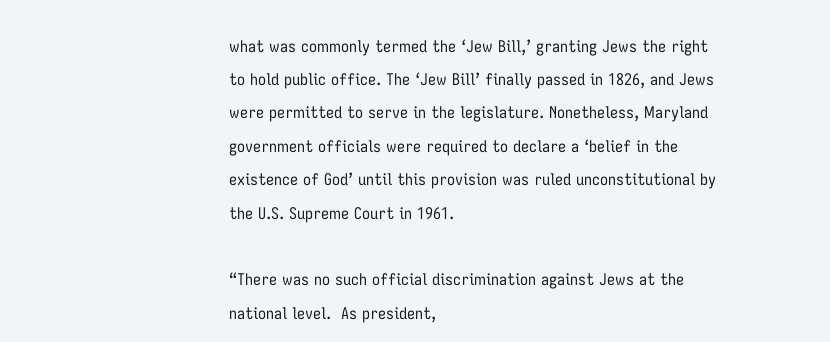what was commonly termed the ‘Jew Bill,’ granting Jews the right to hold public office. The ‘Jew Bill’ finally passed in 1826, and Jews were permitted to serve in the legislature. Nonetheless, Maryland government officials were required to declare a ‘belief in the existence of God’ until this provision was ruled unconstitutional by the U.S. Supreme Court in 1961.

“There was no such official discrimination against Jews at the national level.  As president,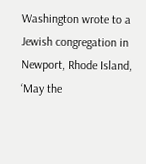Washington wrote to a Jewish congregation in Newport, Rhode Island, ‘May the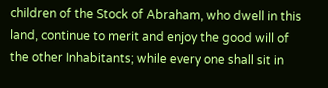children of the Stock of Abraham, who dwell in this land, continue to merit and enjoy the good will of the other Inhabitants; while every one shall sit in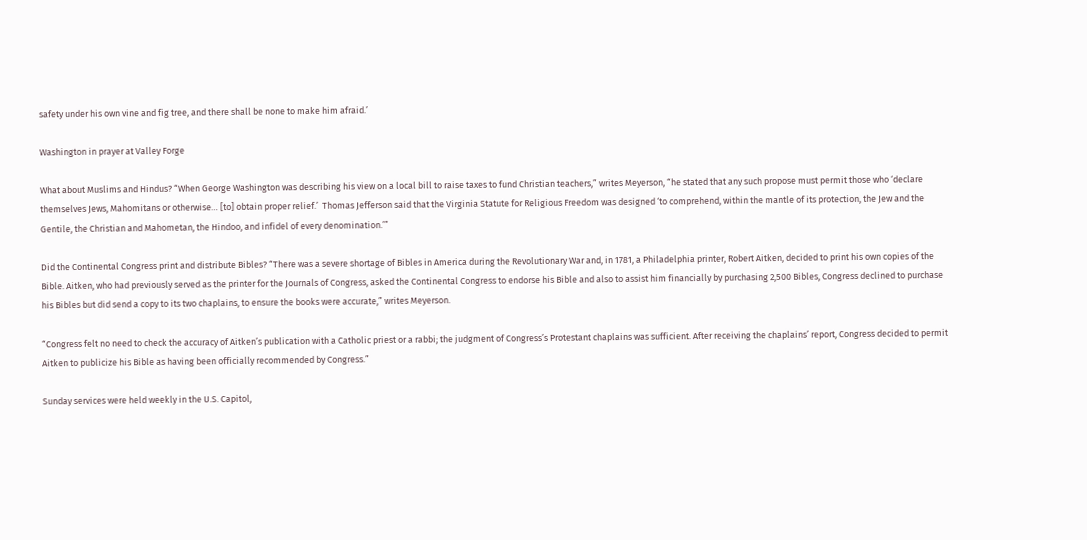safety under his own vine and fig tree, and there shall be none to make him afraid.’

Washington in prayer at Valley Forge

What about Muslims and Hindus? “When George Washington was describing his view on a local bill to raise taxes to fund Christian teachers,” writes Meyerson, “he stated that any such propose must permit those who ‘declare themselves Jews, Mahomitans or otherwise… [to] obtain proper relief.’  Thomas Jefferson said that the Virginia Statute for Religious Freedom was designed ‘to comprehend, within the mantle of its protection, the Jew and the Gentile, the Christian and Mahometan, the Hindoo, and infidel of every denomination.’”

Did the Continental Congress print and distribute Bibles? “There was a severe shortage of Bibles in America during the Revolutionary War and, in 1781, a Philadelphia printer, Robert Aitken, decided to print his own copies of the Bible. Aitken, who had previously served as the printer for the Journals of Congress, asked the Continental Congress to endorse his Bible and also to assist him financially by purchasing 2,500 Bibles, Congress declined to purchase his Bibles but did send a copy to its two chaplains, to ensure the books were accurate,” writes Meyerson.

“Congress felt no need to check the accuracy of Aitken’s publication with a Catholic priest or a rabbi; the judgment of Congress’s Protestant chaplains was sufficient. After receiving the chaplains’ report, Congress decided to permit Aitken to publicize his Bible as having been officially recommended by Congress.”

Sunday services were held weekly in the U.S. Capitol,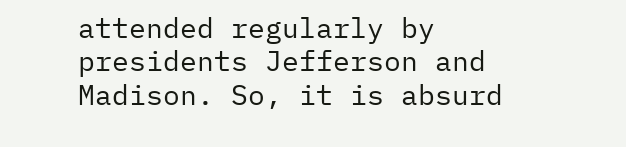attended regularly by presidents Jefferson and Madison. So, it is absurd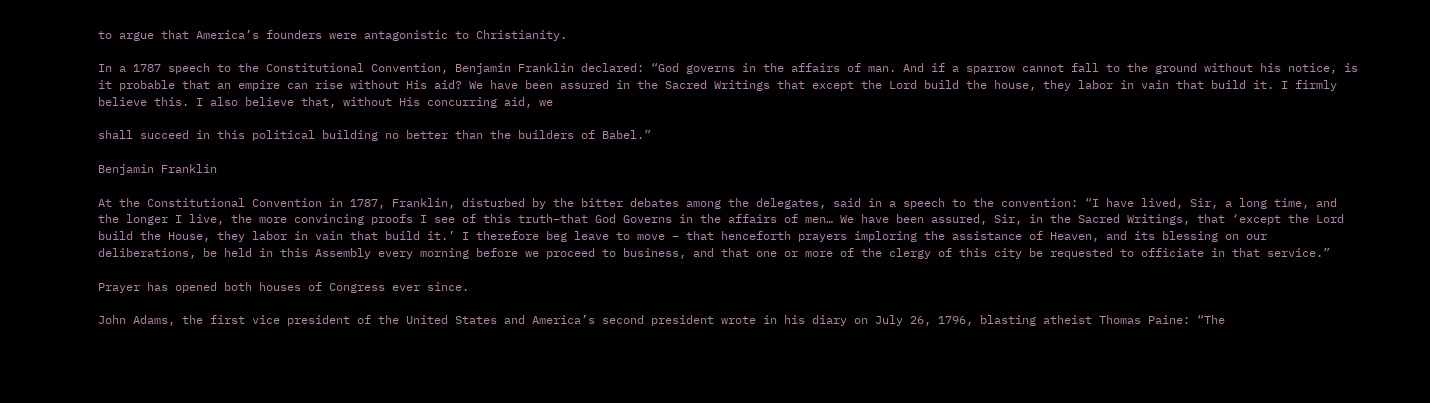to argue that America’s founders were antagonistic to Christianity.

In a 1787 speech to the Constitutional Convention, Benjamin Franklin declared: “God governs in the affairs of man. And if a sparrow cannot fall to the ground without his notice, is it probable that an empire can rise without His aid? We have been assured in the Sacred Writings that except the Lord build the house, they labor in vain that build it. I firmly believe this. I also believe that, without His concurring aid, we

shall succeed in this political building no better than the builders of Babel.”

Benjamin Franklin

At the Constitutional Convention in 1787, Franklin, disturbed by the bitter debates among the delegates, said in a speech to the convention: “I have lived, Sir, a long time, and the longer I live, the more convincing proofs I see of this truth–that God Governs in the affairs of men… We have been assured, Sir, in the Sacred Writings, that ‘except the Lord build the House, they labor in vain that build it.’ I therefore beg leave to move – that henceforth prayers imploring the assistance of Heaven, and its blessing on our deliberations, be held in this Assembly every morning before we proceed to business, and that one or more of the clergy of this city be requested to officiate in that service.”

Prayer has opened both houses of Congress ever since.

John Adams, the first vice president of the United States and America’s second president wrote in his diary on July 26, 1796, blasting atheist Thomas Paine: “The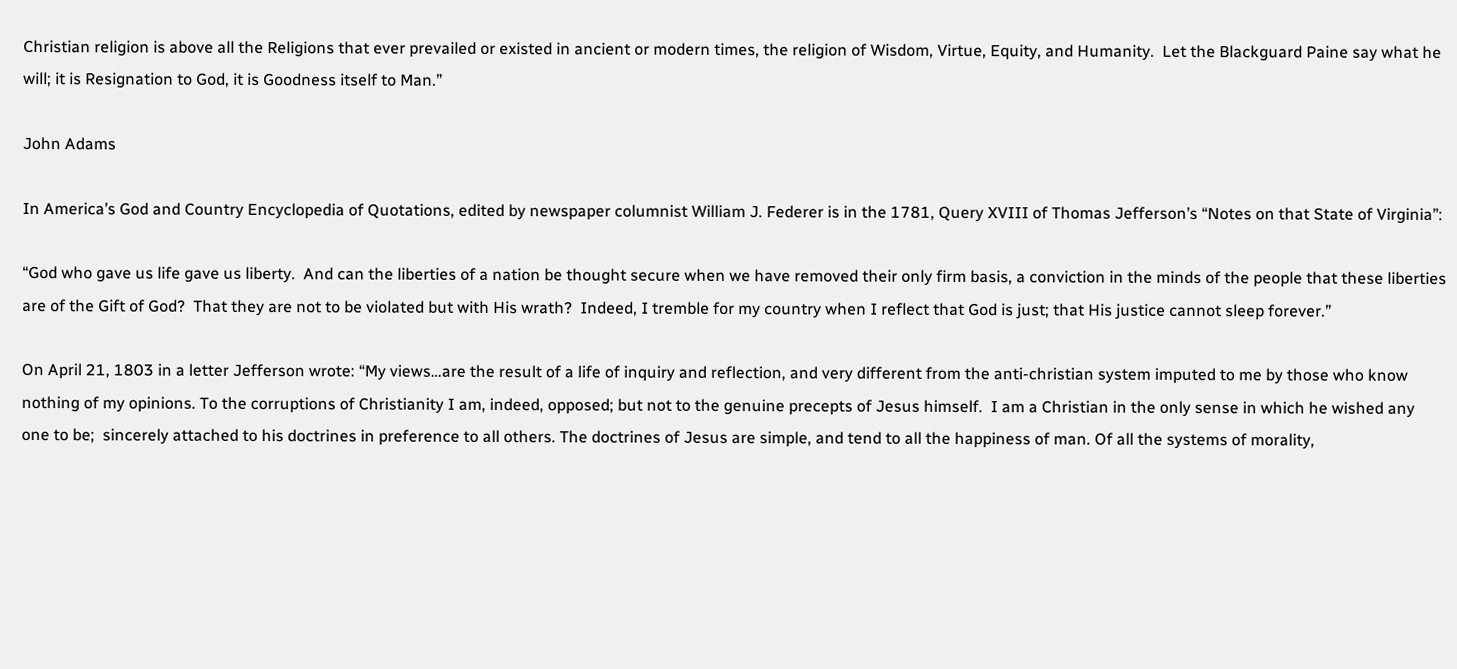Christian religion is above all the Religions that ever prevailed or existed in ancient or modern times, the religion of Wisdom, Virtue, Equity, and Humanity.  Let the Blackguard Paine say what he will; it is Resignation to God, it is Goodness itself to Man.”

John Adams

In America’s God and Country Encyclopedia of Quotations, edited by newspaper columnist William J. Federer is in the 1781, Query XVIII of Thomas Jefferson’s “Notes on that State of Virginia”:

“God who gave us life gave us liberty.  And can the liberties of a nation be thought secure when we have removed their only firm basis, a conviction in the minds of the people that these liberties are of the Gift of God?  That they are not to be violated but with His wrath?  Indeed, I tremble for my country when I reflect that God is just; that His justice cannot sleep forever.”

On April 21, 1803 in a letter Jefferson wrote: “My views…are the result of a life of inquiry and reflection, and very different from the anti-christian system imputed to me by those who know nothing of my opinions. To the corruptions of Christianity I am, indeed, opposed; but not to the genuine precepts of Jesus himself.  I am a Christian in the only sense in which he wished any one to be;  sincerely attached to his doctrines in preference to all others. The doctrines of Jesus are simple, and tend to all the happiness of man. Of all the systems of morality,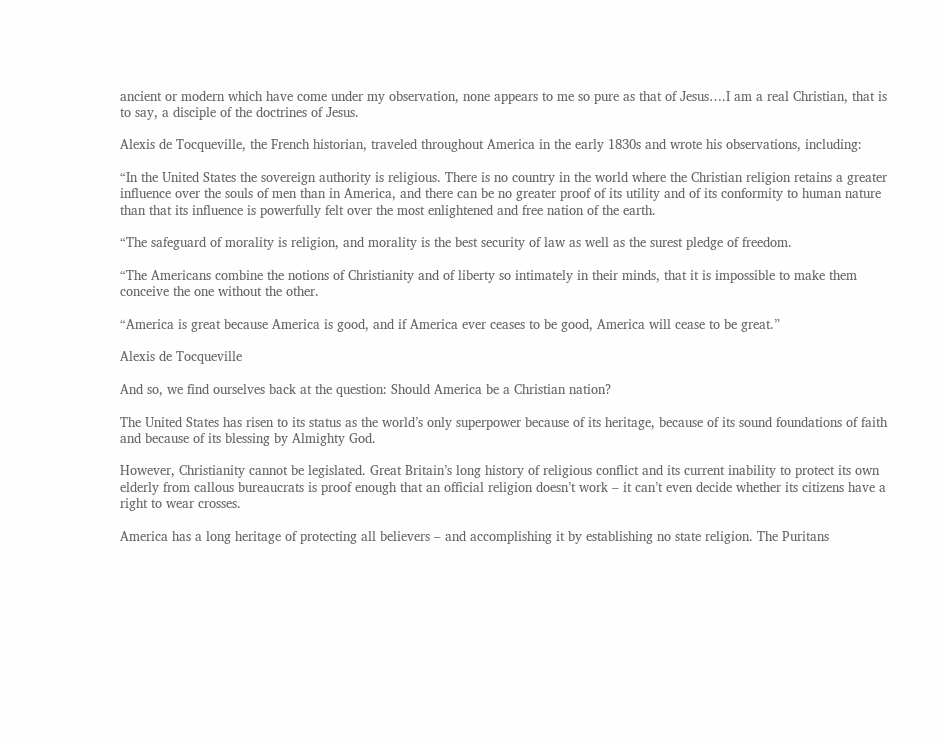ancient or modern which have come under my observation, none appears to me so pure as that of Jesus….I am a real Christian, that is to say, a disciple of the doctrines of Jesus.

Alexis de Tocqueville, the French historian, traveled throughout America in the early 1830s and wrote his observations, including:

“In the United States the sovereign authority is religious. There is no country in the world where the Christian religion retains a greater influence over the souls of men than in America, and there can be no greater proof of its utility and of its conformity to human nature than that its influence is powerfully felt over the most enlightened and free nation of the earth.

“The safeguard of morality is religion, and morality is the best security of law as well as the surest pledge of freedom.

“The Americans combine the notions of Christianity and of liberty so intimately in their minds, that it is impossible to make them conceive the one without the other.

“America is great because America is good, and if America ever ceases to be good, America will cease to be great.”

Alexis de Tocqueville

And so, we find ourselves back at the question: Should America be a Christian nation?

The United States has risen to its status as the world’s only superpower because of its heritage, because of its sound foundations of faith and because of its blessing by Almighty God.

However, Christianity cannot be legislated. Great Britain’s long history of religious conflict and its current inability to protect its own elderly from callous bureaucrats is proof enough that an official religion doesn’t work – it can’t even decide whether its citizens have a right to wear crosses.

America has a long heritage of protecting all believers – and accomplishing it by establishing no state religion. The Puritans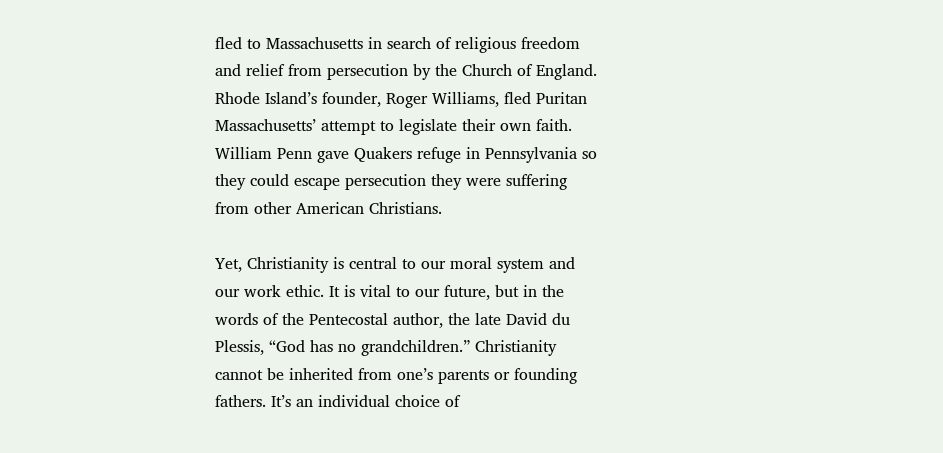fled to Massachusetts in search of religious freedom and relief from persecution by the Church of England. Rhode Island’s founder, Roger Williams, fled Puritan Massachusetts’ attempt to legislate their own faith. William Penn gave Quakers refuge in Pennsylvania so they could escape persecution they were suffering from other American Christians.

Yet, Christianity is central to our moral system and our work ethic. It is vital to our future, but in the words of the Pentecostal author, the late David du Plessis, “God has no grandchildren.” Christianity cannot be inherited from one’s parents or founding fathers. It’s an individual choice of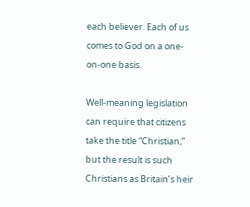each believer. Each of us comes to God on a one-on-one basis.

Well-meaning legislation can require that citizens take the title “Christian,” but the result is such Christians as Britain’s heir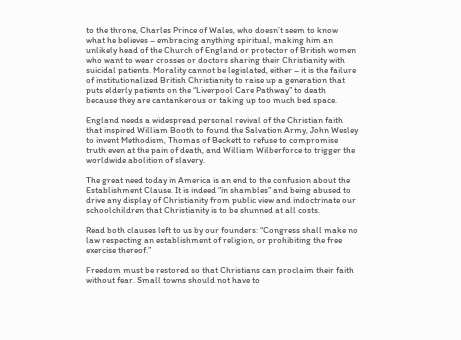to the throne, Charles Prince of Wales, who doesn’t seem to know what he believes – embracing anything spiritual, making him an unlikely head of the Church of England or protector of British women who want to wear crosses or doctors sharing their Christianity with suicidal patients. Morality cannot be legislated, either – it is the failure of institutionalized British Christianity to raise up a generation that puts elderly patients on the “Liverpool Care Pathway” to death because they are cantankerous or taking up too much bed space.

England needs a widespread personal revival of the Christian faith that inspired William Booth to found the Salvation Army, John Wesley to invent Methodism, Thomas of Beckett to refuse to compromise truth even at the pain of death, and William Wilberforce to trigger the worldwide abolition of slavery.

The great need today in America is an end to the confusion about the Establishment Clause. It is indeed “in shambles” and being abused to drive any display of Christianity from public view and indoctrinate our schoolchildren that Christianity is to be shunned at all costs.

Read both clauses left to us by our founders: “Congress shall make no law respecting an establishment of religion, or prohibiting the free exercise thereof.”

Freedom must be restored so that Christians can proclaim their faith without fear. Small towns should not have to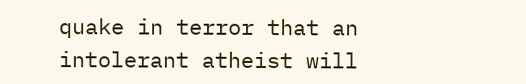quake in terror that an intolerant atheist will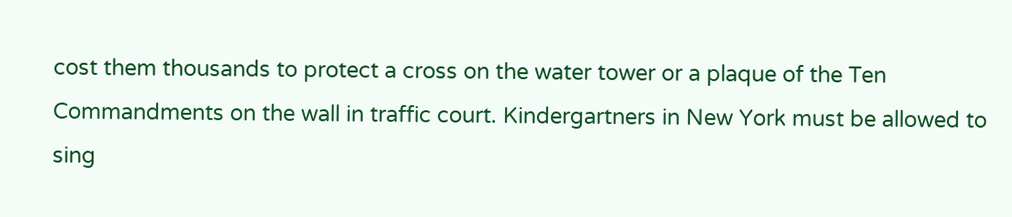cost them thousands to protect a cross on the water tower or a plaque of the Ten Commandments on the wall in traffic court. Kindergartners in New York must be allowed to sing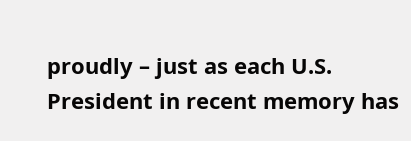proudly – just as each U.S. President in recent memory has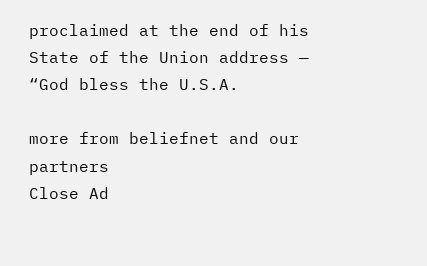proclaimed at the end of his State of the Union address — “God bless the U.S.A.

more from beliefnet and our partners
Close Ad